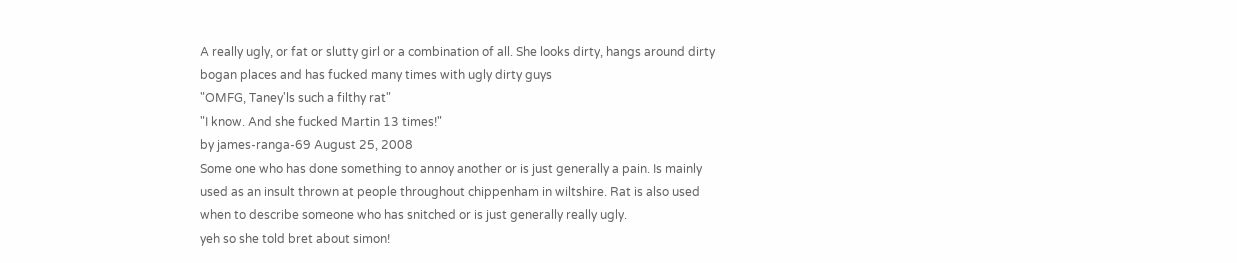A really ugly, or fat or slutty girl or a combination of all. She looks dirty, hangs around dirty bogan places and has fucked many times with ugly dirty guys
"OMFG, Taney'ls such a filthy rat"
"I know. And she fucked Martin 13 times!"
by james-ranga-69 August 25, 2008
Some one who has done something to annoy another or is just generally a pain. Is mainly used as an insult thrown at people throughout chippenham in wiltshire. Rat is also used when to describe someone who has snitched or is just generally really ugly.
yeh so she told bret about simon!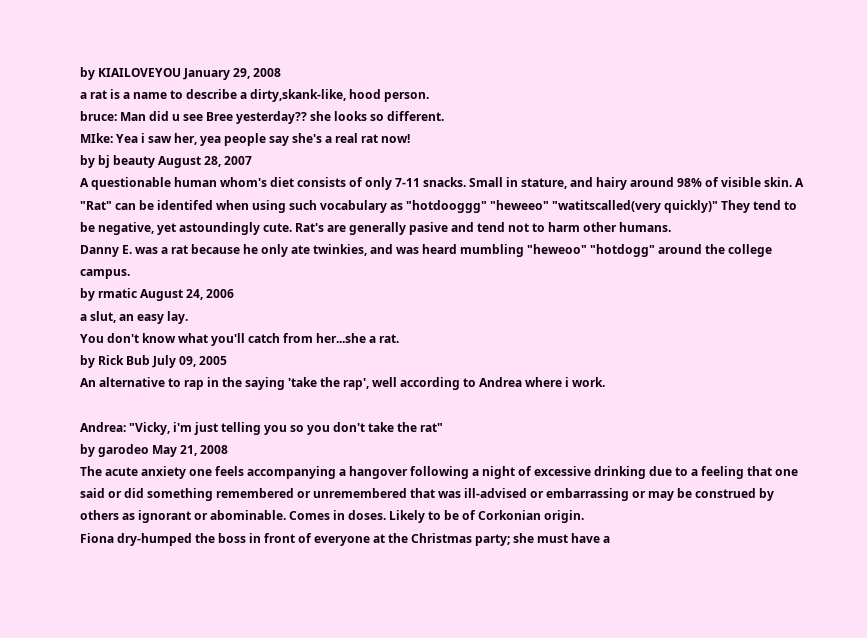by KIAILOVEYOU January 29, 2008
a rat is a name to describe a dirty,skank-like, hood person.
bruce: Man did u see Bree yesterday?? she looks so different.
MIke: Yea i saw her, yea people say she's a real rat now!
by bj beauty August 28, 2007
A questionable human whom's diet consists of only 7-11 snacks. Small in stature, and hairy around 98% of visible skin. A "Rat" can be identifed when using such vocabulary as "hotdooggg" "heweeo" "watitscalled(very quickly)" They tend to be negative, yet astoundingly cute. Rat's are generally pasive and tend not to harm other humans.
Danny E. was a rat because he only ate twinkies, and was heard mumbling "heweoo" "hotdogg" around the college campus.
by rmatic August 24, 2006
a slut, an easy lay.
You don't know what you'll catch from her...she a rat.
by Rick Bub July 09, 2005
An alternative to rap in the saying 'take the rap', well according to Andrea where i work.

Andrea: "Vicky, i'm just telling you so you don't take the rat"
by garodeo May 21, 2008
The acute anxiety one feels accompanying a hangover following a night of excessive drinking due to a feeling that one said or did something remembered or unremembered that was ill-advised or embarrassing or may be construed by others as ignorant or abominable. Comes in doses. Likely to be of Corkonian origin.
Fiona dry-humped the boss in front of everyone at the Christmas party; she must have a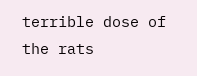terrible dose of the rats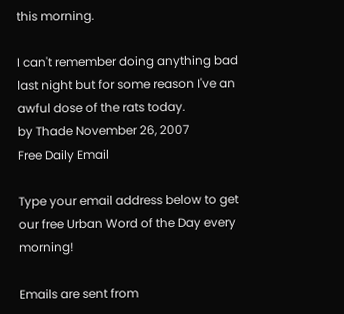this morning.

I can't remember doing anything bad last night but for some reason I've an awful dose of the rats today.
by Thade November 26, 2007
Free Daily Email

Type your email address below to get our free Urban Word of the Day every morning!

Emails are sent from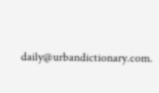daily@urbandictionary.com.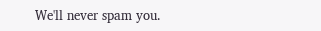We'll never spam you.